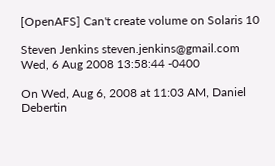[OpenAFS] Can't create volume on Solaris 10

Steven Jenkins steven.jenkins@gmail.com
Wed, 6 Aug 2008 13:58:44 -0400

On Wed, Aug 6, 2008 at 11:03 AM, Daniel Debertin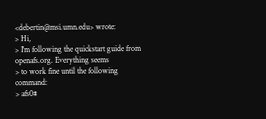<debertin@msi.umn.edu> wrote:
> Hi,
> I'm following the quickstart guide from openafs.org. Everything seems
> to work fine until the following command:
> afs0#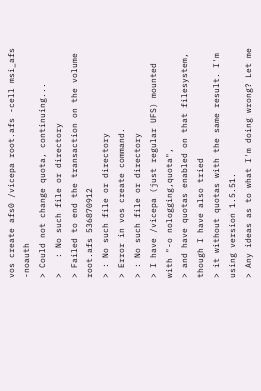vos create afs0 /vicepa root.afs -cell msi_afs -noauth
> Could not change quota, continuing...
>   : No such file or directory
> Failed to end the transaction on the volume root.afs 536870912
> : No such file or directory
> Error in vos create command.
> : No such file or directory
> I have /vicepa (just regular UFS) mounted with "-o nologging,quota",
> and have quotas enabled on that filesystem, though I have also tried
> it without quotas with the same result. I'm using version 1.5.51.
> Any ideas as to what I'm doing wrong? Let me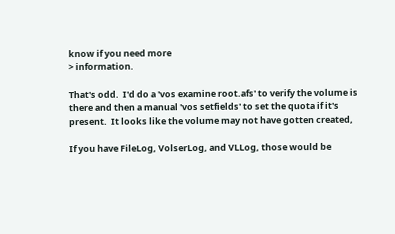know if you need more
> information.

That's odd.  I'd do a 'vos examine root.afs' to verify the volume is
there and then a manual 'vos setfields' to set the quota if it's
present.  It looks like the volume may not have gotten created,

If you have FileLog, VolserLog, and VLLog, those would be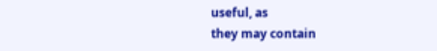useful, as
they may contain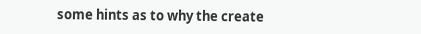some hints as to why the create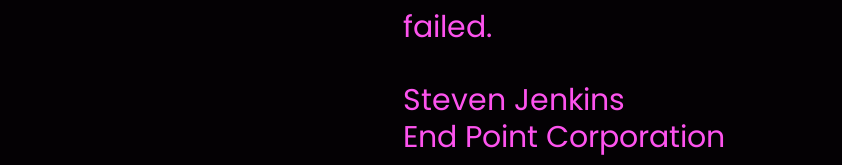failed.

Steven Jenkins
End Point Corporation